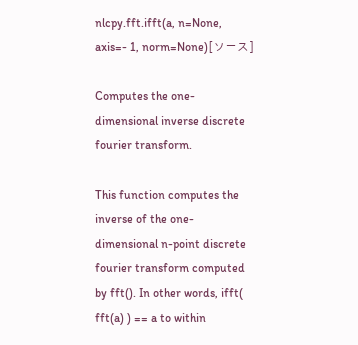nlcpy.fft.ifft(a, n=None, axis=- 1, norm=None)[ソース]

Computes the one-dimensional inverse discrete fourier transform.

This function computes the inverse of the one-dimensional n-point discrete fourier transform computed by fft(). In other words, ifft( fft(a) ) == a to within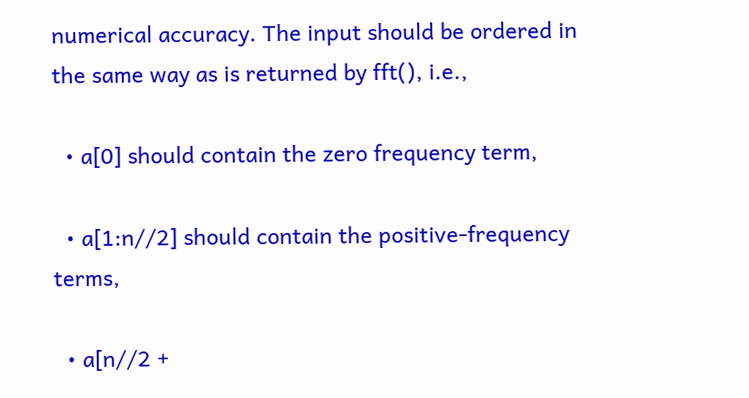numerical accuracy. The input should be ordered in the same way as is returned by fft(), i.e.,

  • a[0] should contain the zero frequency term,

  • a[1:n//2] should contain the positive-frequency terms,

  • a[n//2 +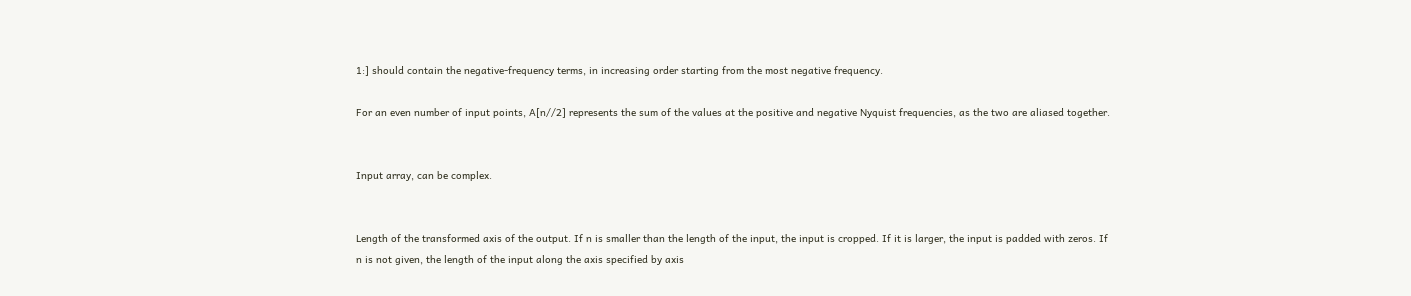1:] should contain the negative-frequency terms, in increasing order starting from the most negative frequency.

For an even number of input points, A[n//2] represents the sum of the values at the positive and negative Nyquist frequencies, as the two are aliased together.


Input array, can be complex.


Length of the transformed axis of the output. If n is smaller than the length of the input, the input is cropped. If it is larger, the input is padded with zeros. If n is not given, the length of the input along the axis specified by axis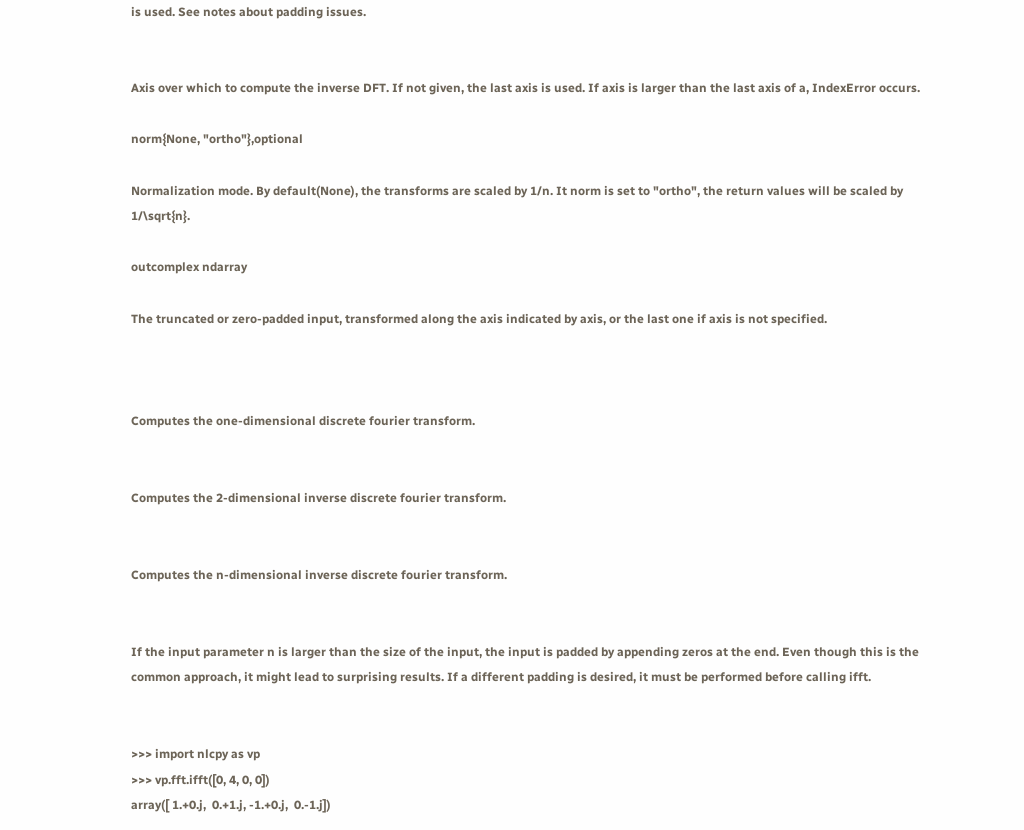is used. See notes about padding issues.


Axis over which to compute the inverse DFT. If not given, the last axis is used. If axis is larger than the last axis of a, IndexError occurs.

norm{None, "ortho"},optional

Normalization mode. By default(None), the transforms are scaled by 1/n. It norm is set to "ortho", the return values will be scaled by 1/\sqrt{n}.

outcomplex ndarray

The truncated or zero-padded input, transformed along the axis indicated by axis, or the last one if axis is not specified.



Computes the one-dimensional discrete fourier transform.


Computes the 2-dimensional inverse discrete fourier transform.


Computes the n-dimensional inverse discrete fourier transform.


If the input parameter n is larger than the size of the input, the input is padded by appending zeros at the end. Even though this is the common approach, it might lead to surprising results. If a different padding is desired, it must be performed before calling ifft.


>>> import nlcpy as vp
>>> vp.fft.ifft([0, 4, 0, 0])
array([ 1.+0.j,  0.+1.j, -1.+0.j,  0.-1.j])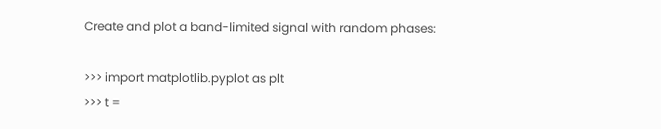Create and plot a band-limited signal with random phases:

>>> import matplotlib.pyplot as plt
>>> t =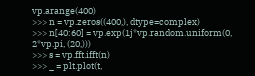vp.arange(400)
>>> n = vp.zeros((400,), dtype=complex)
>>> n[40:60] = vp.exp(1j*vp.random.uniform(0, 2*vp.pi, (20,)))
>>> s = vp.fft.ifft(n)
>>> _ = plt.plot(t,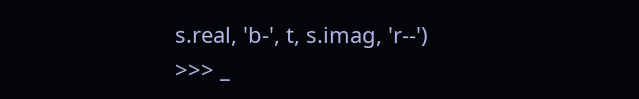s.real, 'b-', t, s.imag, 'r--')
>>> _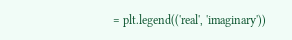= plt.legend(('real', 'imaginary'))